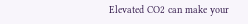Elevated CO2 can make your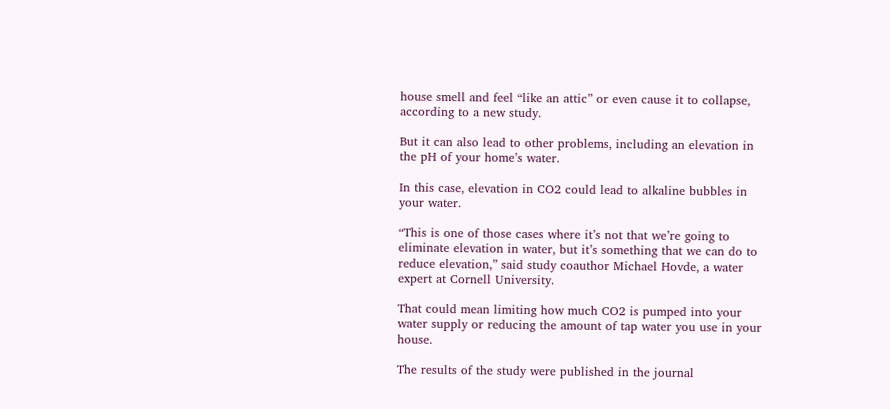house smell and feel “like an attic” or even cause it to collapse, according to a new study.

But it can also lead to other problems, including an elevation in the pH of your home’s water.

In this case, elevation in CO2 could lead to alkaline bubbles in your water.

“This is one of those cases where it’s not that we’re going to eliminate elevation in water, but it’s something that we can do to reduce elevation,” said study coauthor Michael Hovde, a water expert at Cornell University.

That could mean limiting how much CO2 is pumped into your water supply or reducing the amount of tap water you use in your house.

The results of the study were published in the journal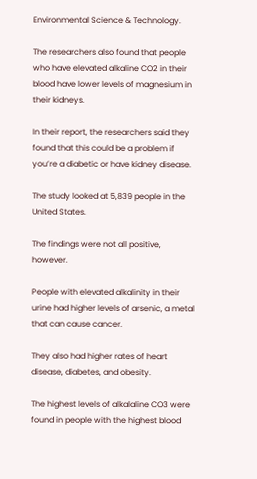Environmental Science & Technology.

The researchers also found that people who have elevated alkaline CO2 in their blood have lower levels of magnesium in their kidneys.

In their report, the researchers said they found that this could be a problem if you’re a diabetic or have kidney disease.

The study looked at 5,839 people in the United States.

The findings were not all positive, however.

People with elevated alkalinity in their urine had higher levels of arsenic, a metal that can cause cancer.

They also had higher rates of heart disease, diabetes, and obesity.

The highest levels of alkalaline CO3 were found in people with the highest blood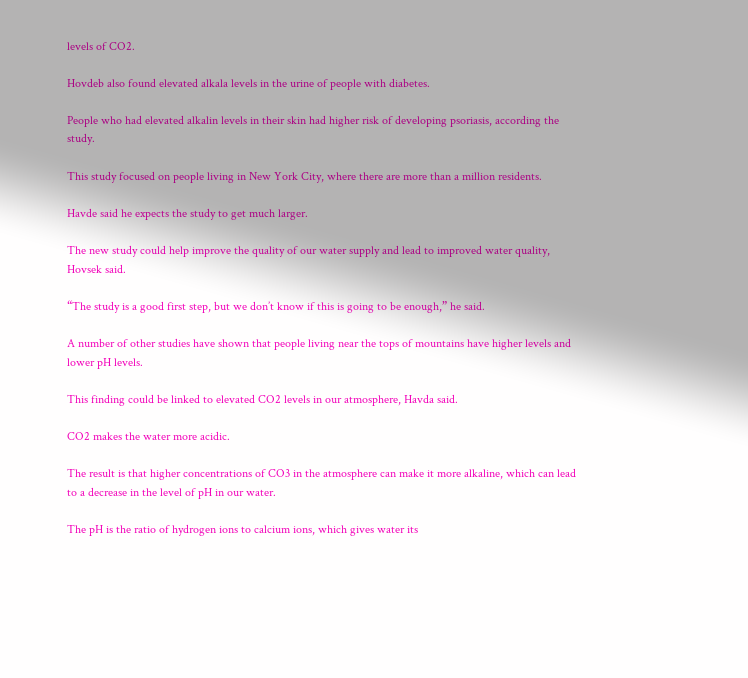levels of CO2.

Hovdeb also found elevated alkala levels in the urine of people with diabetes.

People who had elevated alkalin levels in their skin had higher risk of developing psoriasis, according the study.

This study focused on people living in New York City, where there are more than a million residents.

Havde said he expects the study to get much larger.

The new study could help improve the quality of our water supply and lead to improved water quality, Hovsek said.

“The study is a good first step, but we don’t know if this is going to be enough,” he said.

A number of other studies have shown that people living near the tops of mountains have higher levels and lower pH levels.

This finding could be linked to elevated CO2 levels in our atmosphere, Havda said.

CO2 makes the water more acidic.

The result is that higher concentrations of CO3 in the atmosphere can make it more alkaline, which can lead to a decrease in the level of pH in our water.

The pH is the ratio of hydrogen ions to calcium ions, which gives water its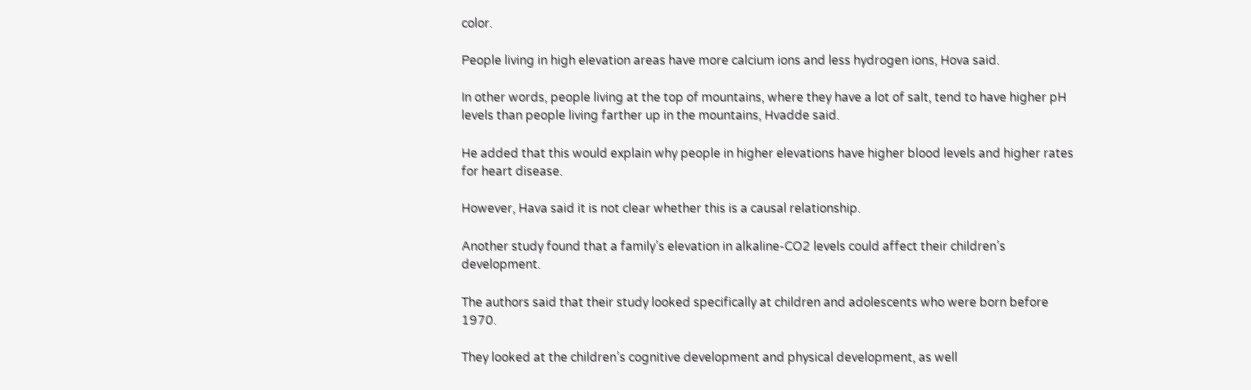color.

People living in high elevation areas have more calcium ions and less hydrogen ions, Hova said.

In other words, people living at the top of mountains, where they have a lot of salt, tend to have higher pH levels than people living farther up in the mountains, Hvadde said.

He added that this would explain why people in higher elevations have higher blood levels and higher rates for heart disease.

However, Hava said it is not clear whether this is a causal relationship.

Another study found that a family’s elevation in alkaline-CO2 levels could affect their children’s development.

The authors said that their study looked specifically at children and adolescents who were born before 1970.

They looked at the children’s cognitive development and physical development, as well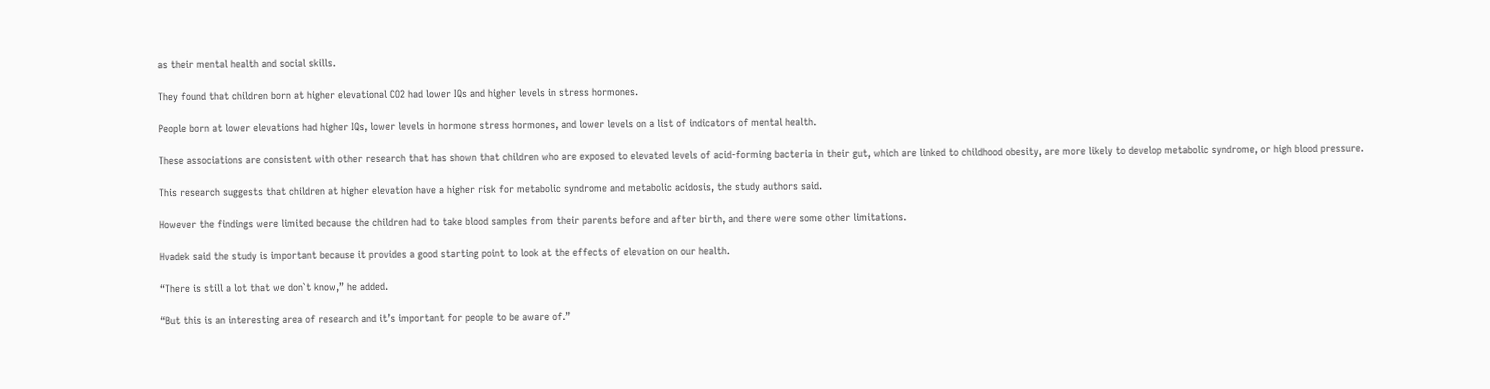as their mental health and social skills.

They found that children born at higher elevational CO2 had lower IQs and higher levels in stress hormones.

People born at lower elevations had higher IQs, lower levels in hormone stress hormones, and lower levels on a list of indicators of mental health.

These associations are consistent with other research that has shown that children who are exposed to elevated levels of acid-forming bacteria in their gut, which are linked to childhood obesity, are more likely to develop metabolic syndrome, or high blood pressure.

This research suggests that children at higher elevation have a higher risk for metabolic syndrome and metabolic acidosis, the study authors said.

However the findings were limited because the children had to take blood samples from their parents before and after birth, and there were some other limitations.

Hvadek said the study is important because it provides a good starting point to look at the effects of elevation on our health.

“There is still a lot that we don`t know,” he added.

“But this is an interesting area of research and it’s important for people to be aware of.”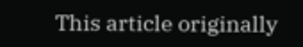This article originally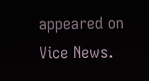appeared on Vice News.